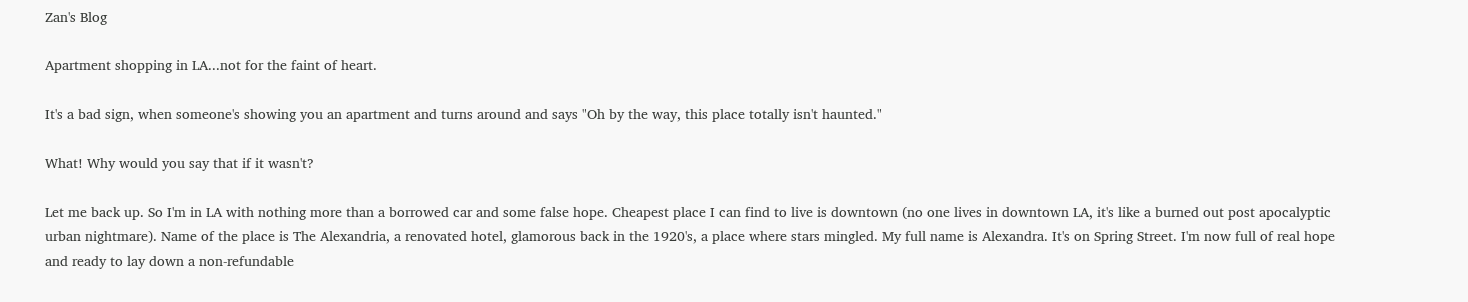Zan's Blog

Apartment shopping in LA...not for the faint of heart.

It's a bad sign, when someone's showing you an apartment and turns around and says "Oh by the way, this place totally isn't haunted."

What! Why would you say that if it wasn't?

Let me back up. So I'm in LA with nothing more than a borrowed car and some false hope. Cheapest place I can find to live is downtown (no one lives in downtown LA, it's like a burned out post apocalyptic urban nightmare). Name of the place is The Alexandria, a renovated hotel, glamorous back in the 1920's, a place where stars mingled. My full name is Alexandra. It's on Spring Street. I'm now full of real hope and ready to lay down a non-refundable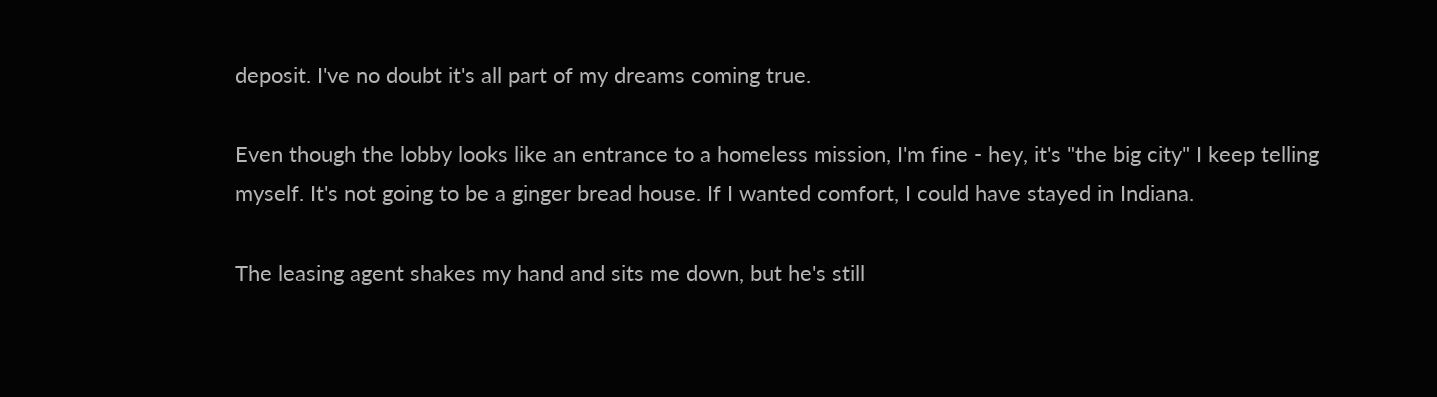deposit. I've no doubt it's all part of my dreams coming true.

Even though the lobby looks like an entrance to a homeless mission, I'm fine - hey, it's "the big city" I keep telling myself. It's not going to be a ginger bread house. If I wanted comfort, I could have stayed in Indiana.

The leasing agent shakes my hand and sits me down, but he's still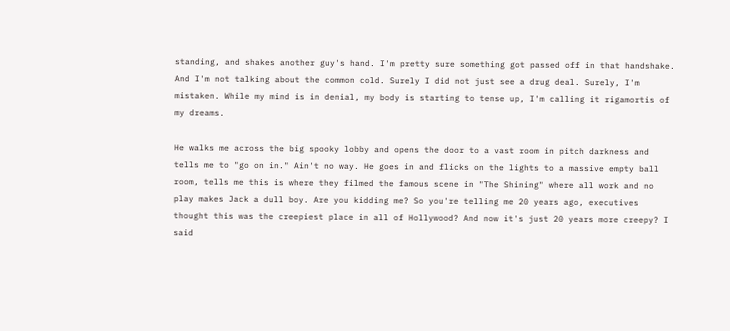standing, and shakes another guy's hand. I'm pretty sure something got passed off in that handshake. And I'm not talking about the common cold. Surely I did not just see a drug deal. Surely, I'm mistaken. While my mind is in denial, my body is starting to tense up, I'm calling it rigamortis of my dreams.

He walks me across the big spooky lobby and opens the door to a vast room in pitch darkness and tells me to "go on in." Ain't no way. He goes in and flicks on the lights to a massive empty ball room, tells me this is where they filmed the famous scene in "The Shining" where all work and no play makes Jack a dull boy. Are you kidding me? So you're telling me 20 years ago, executives thought this was the creepiest place in all of Hollywood? And now it's just 20 years more creepy? I said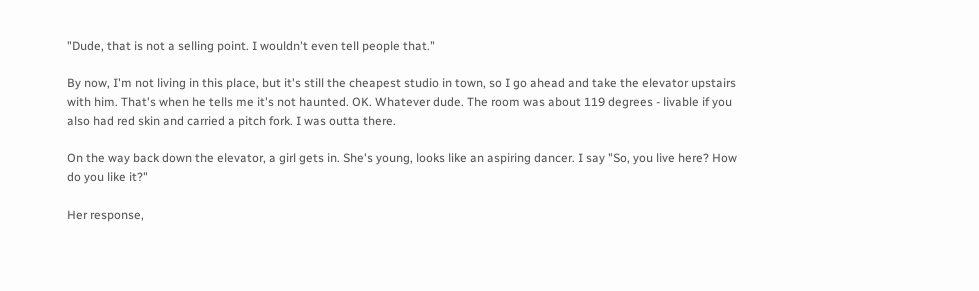"Dude, that is not a selling point. I wouldn't even tell people that."

By now, I'm not living in this place, but it's still the cheapest studio in town, so I go ahead and take the elevator upstairs with him. That's when he tells me it's not haunted. OK. Whatever dude. The room was about 119 degrees - livable if you also had red skin and carried a pitch fork. I was outta there.

On the way back down the elevator, a girl gets in. She's young, looks like an aspiring dancer. I say "So, you live here? How do you like it?"

Her response,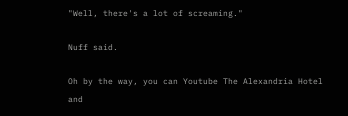"Well, there's a lot of screaming."

Nuff said.

Oh by the way, you can Youtube The Alexandria Hotel and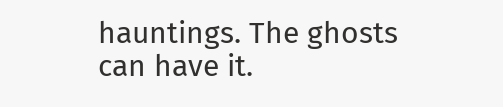hauntings. The ghosts can have it.